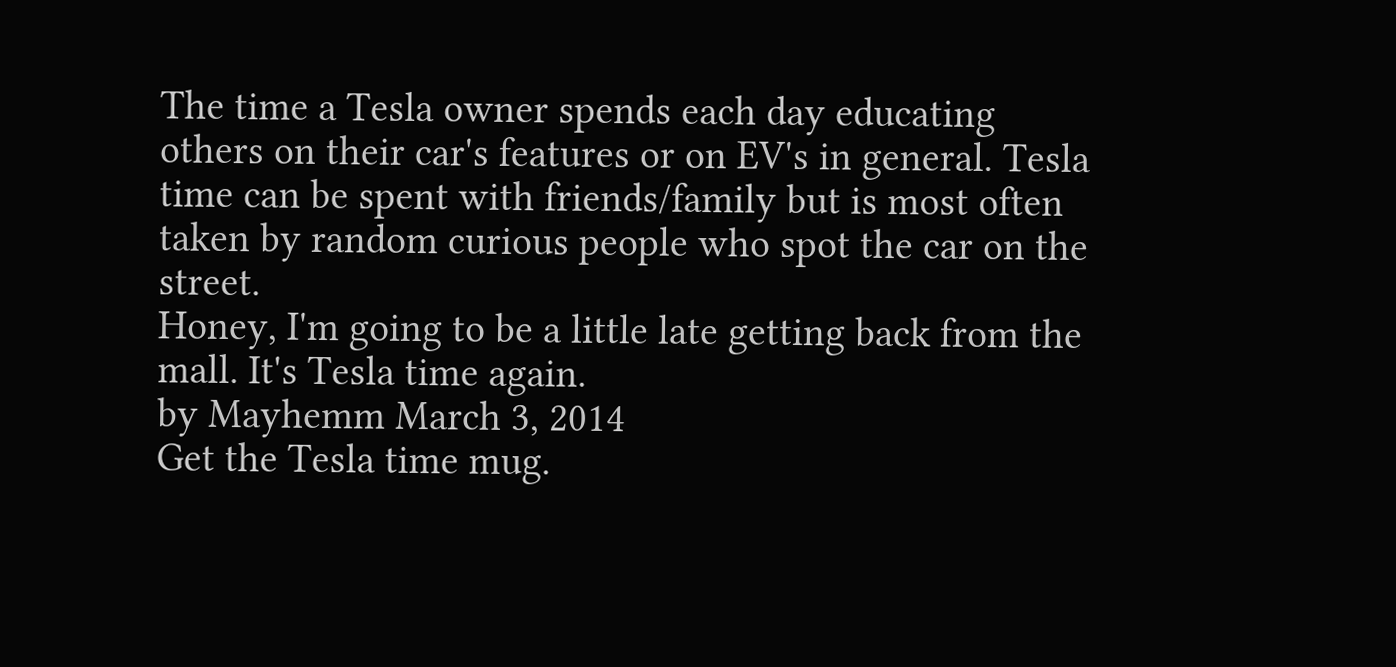The time a Tesla owner spends each day educating others on their car's features or on EV's in general. Tesla time can be spent with friends/family but is most often taken by random curious people who spot the car on the street.
Honey, I'm going to be a little late getting back from the mall. It's Tesla time again.
by Mayhemm March 3, 2014
Get the Tesla time mug.